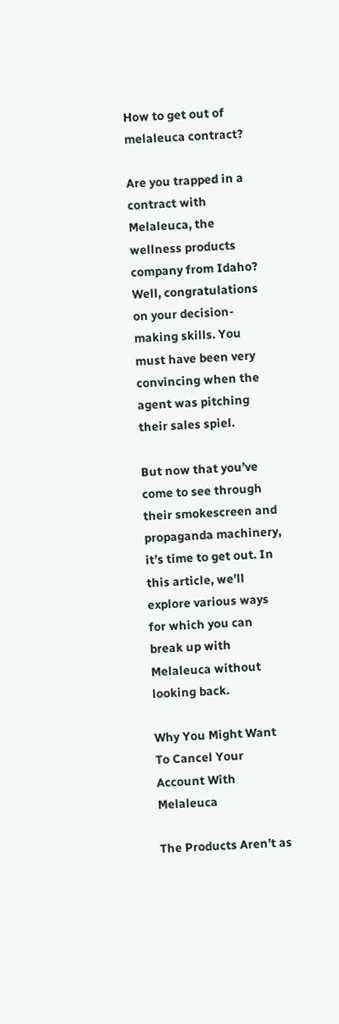How to get out of melaleuca contract?

Are you trapped in a contract with Melaleuca, the wellness products company from Idaho? Well, congratulations on your decision-making skills. You must have been very convincing when the agent was pitching their sales spiel.

But now that you’ve come to see through their smokescreen and propaganda machinery, it’s time to get out. In this article, we’ll explore various ways for which you can break up with Melaleuca without looking back.

Why You Might Want To Cancel Your Account With Melaleuca

The Products Aren’t as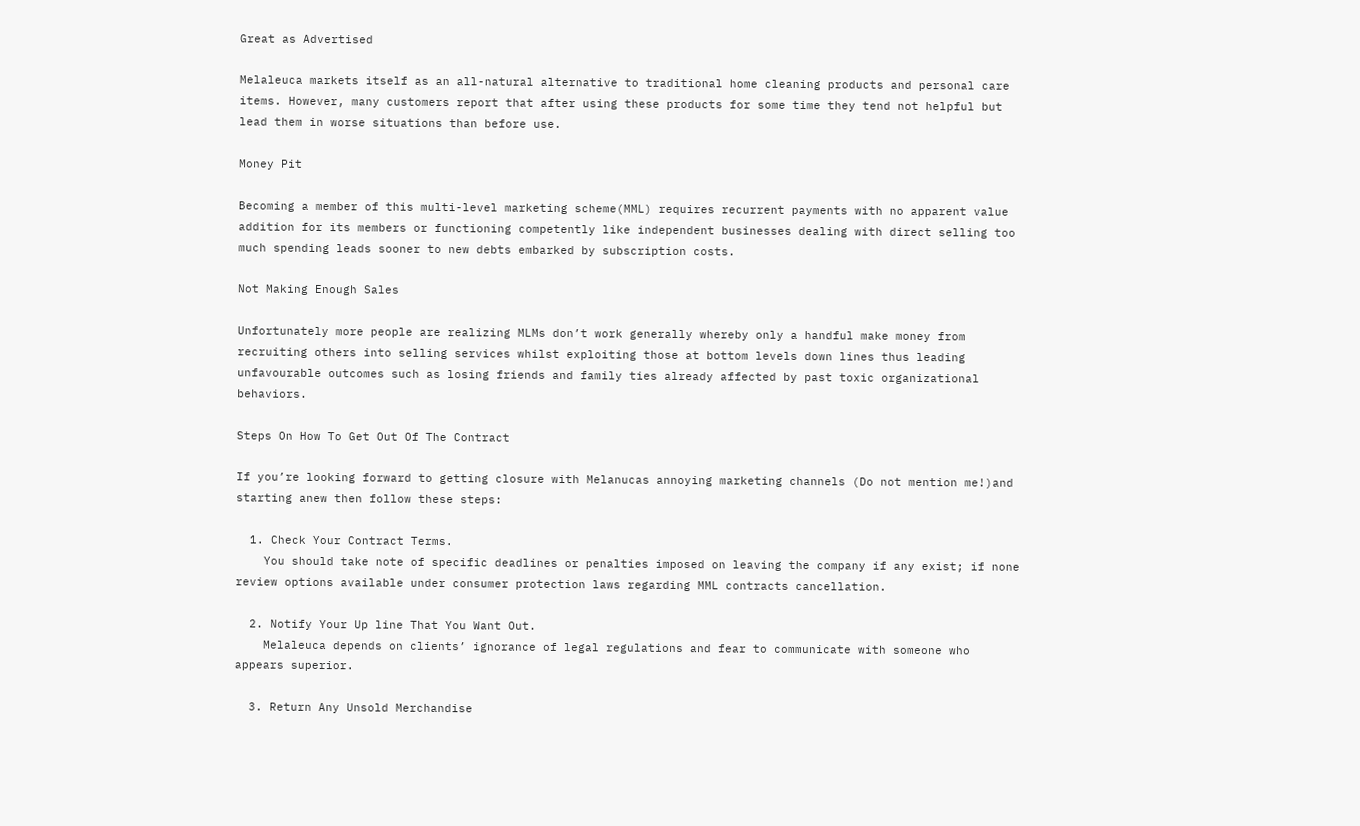Great as Advertised

Melaleuca markets itself as an all-natural alternative to traditional home cleaning products and personal care items. However, many customers report that after using these products for some time they tend not helpful but lead them in worse situations than before use.

Money Pit

Becoming a member of this multi-level marketing scheme(MML) requires recurrent payments with no apparent value addition for its members or functioning competently like independent businesses dealing with direct selling too much spending leads sooner to new debts embarked by subscription costs.

Not Making Enough Sales

Unfortunately more people are realizing MLMs don’t work generally whereby only a handful make money from recruiting others into selling services whilst exploiting those at bottom levels down lines thus leading unfavourable outcomes such as losing friends and family ties already affected by past toxic organizational behaviors.

Steps On How To Get Out Of The Contract

If you’re looking forward to getting closure with Melanucas annoying marketing channels (Do not mention me!)and starting anew then follow these steps:

  1. Check Your Contract Terms.
    You should take note of specific deadlines or penalties imposed on leaving the company if any exist; if none review options available under consumer protection laws regarding MML contracts cancellation.

  2. Notify Your Up line That You Want Out.
    Melaleuca depends on clients’ ignorance of legal regulations and fear to communicate with someone who appears superior.

  3. Return Any Unsold Merchandise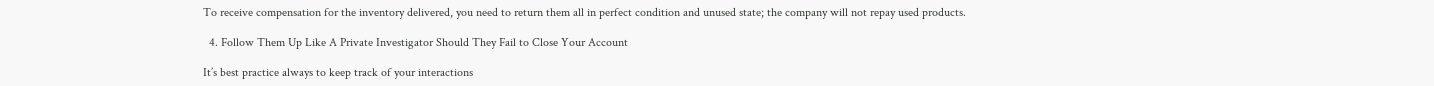To receive compensation for the inventory delivered, you need to return them all in perfect condition and unused state; the company will not repay used products.

  4. Follow Them Up Like A Private Investigator Should They Fail to Close Your Account

It’s best practice always to keep track of your interactions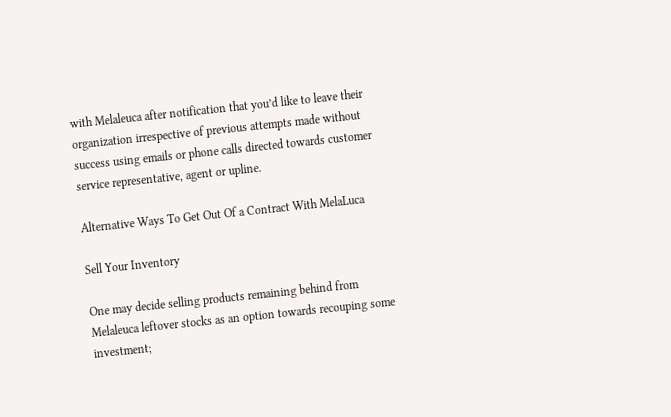with Melaleuca after notification that you’d like to leave their organization irrespective of previous attempts made without success using emails or phone calls directed towards customer service representative, agent or upline.

Alternative Ways To Get Out Of a Contract With MelaLuca

Sell Your Inventory

One may decide selling products remaining behind from Melaleuca leftover stocks as an option towards recouping some investment;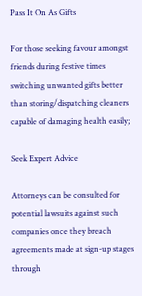Pass It On As Gifts

For those seeking favour amongst friends during festive times switching unwanted gifts better than storing/dispatching cleaners capable of damaging health easily;

Seek Expert Advice

Attorneys can be consulted for potential lawsuits against such companies once they breach agreements made at sign-up stages through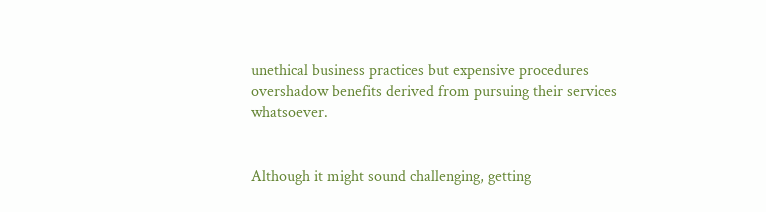unethical business practices but expensive procedures overshadow benefits derived from pursuing their services whatsoever.


Although it might sound challenging, getting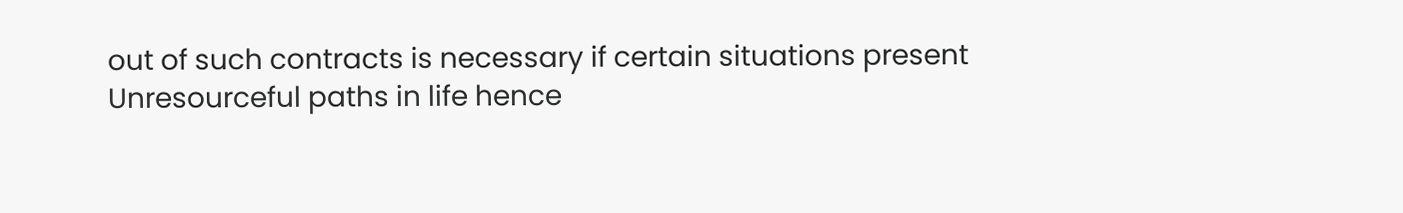out of such contracts is necessary if certain situations present Unresourceful paths in life hence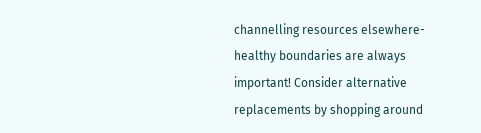channelling resources elsewhere- healthy boundaries are always important! Consider alternative replacements by shopping around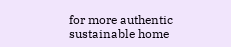for more authentic sustainable home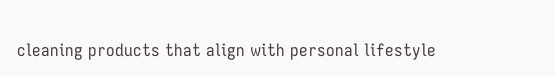cleaning products that align with personal lifestyle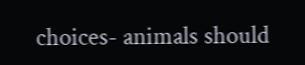choices- animals should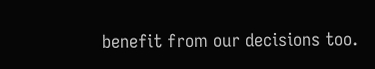benefit from our decisions too.